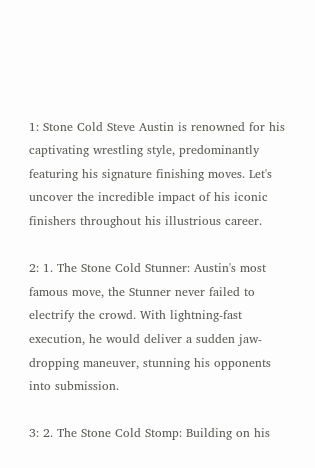1: Stone Cold Steve Austin is renowned for his captivating wrestling style, predominantly featuring his signature finishing moves. Let's uncover the incredible impact of his iconic finishers throughout his illustrious career.

2: 1. The Stone Cold Stunner: Austin's most famous move, the Stunner never failed to electrify the crowd. With lightning-fast execution, he would deliver a sudden jaw-dropping maneuver, stunning his opponents into submission.

3: 2. The Stone Cold Stomp: Building on his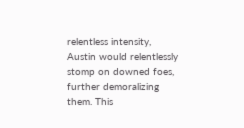relentless intensity, Austin would relentlessly stomp on downed foes, further demoralizing them. This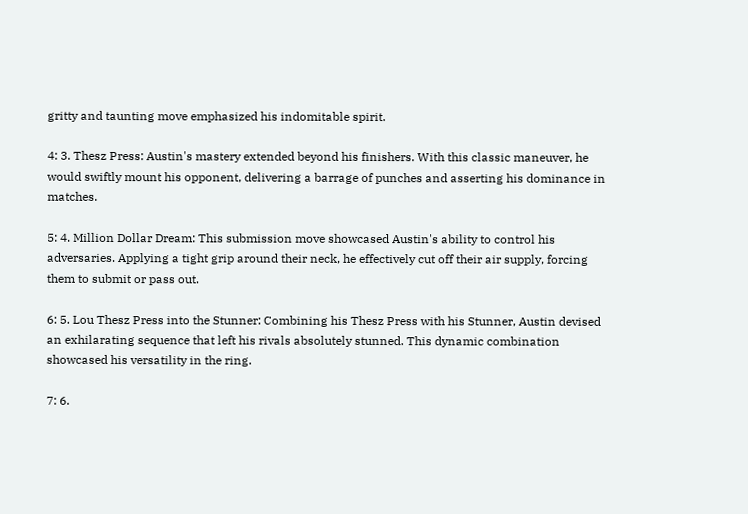gritty and taunting move emphasized his indomitable spirit.

4: 3. Thesz Press: Austin's mastery extended beyond his finishers. With this classic maneuver, he would swiftly mount his opponent, delivering a barrage of punches and asserting his dominance in matches.

5: 4. Million Dollar Dream: This submission move showcased Austin's ability to control his adversaries. Applying a tight grip around their neck, he effectively cut off their air supply, forcing them to submit or pass out.

6: 5. Lou Thesz Press into the Stunner: Combining his Thesz Press with his Stunner, Austin devised an exhilarating sequence that left his rivals absolutely stunned. This dynamic combination showcased his versatility in the ring.

7: 6.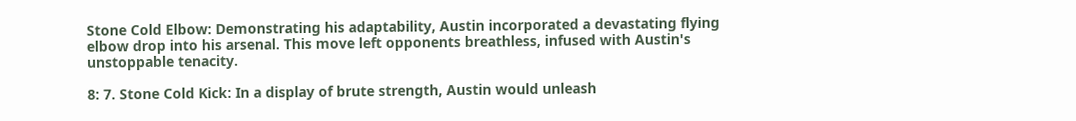Stone Cold Elbow: Demonstrating his adaptability, Austin incorporated a devastating flying elbow drop into his arsenal. This move left opponents breathless, infused with Austin's unstoppable tenacity.

8: 7. Stone Cold Kick: In a display of brute strength, Austin would unleash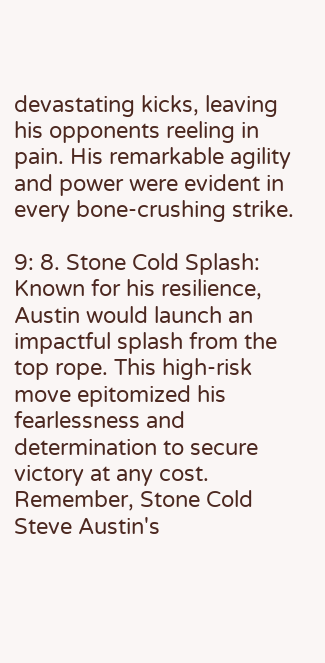devastating kicks, leaving his opponents reeling in pain. His remarkable agility and power were evident in every bone-crushing strike.

9: 8. Stone Cold Splash: Known for his resilience, Austin would launch an impactful splash from the top rope. This high-risk move epitomized his fearlessness and determination to secure victory at any cost. Remember, Stone Cold Steve Austin's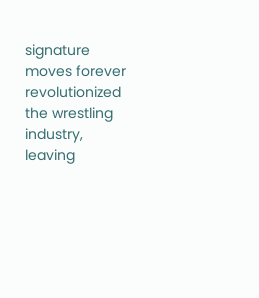signature moves forever revolutionized the wrestling industry, leaving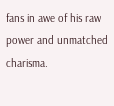fans in awe of his raw power and unmatched charisma.